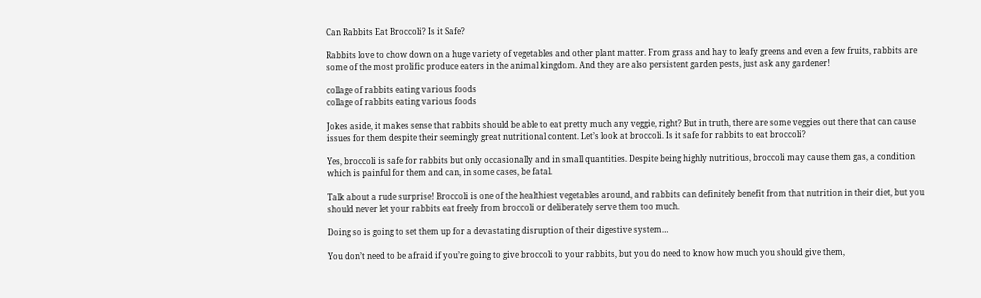Can Rabbits Eat Broccoli? Is it Safe?

Rabbits love to chow down on a huge variety of vegetables and other plant matter. From grass and hay to leafy greens and even a few fruits, rabbits are some of the most prolific produce eaters in the animal kingdom. And they are also persistent garden pests, just ask any gardener!

collage of rabbits eating various foods
collage of rabbits eating various foods

Jokes aside, it makes sense that rabbits should be able to eat pretty much any veggie, right? But in truth, there are some veggies out there that can cause issues for them despite their seemingly great nutritional content. Let’s look at broccoli. Is it safe for rabbits to eat broccoli?

Yes, broccoli is safe for rabbits but only occasionally and in small quantities. Despite being highly nutritious, broccoli may cause them gas, a condition which is painful for them and can, in some cases, be fatal.

Talk about a rude surprise! Broccoli is one of the healthiest vegetables around, and rabbits can definitely benefit from that nutrition in their diet, but you should never let your rabbits eat freely from broccoli or deliberately serve them too much.

Doing so is going to set them up for a devastating disruption of their digestive system…

You don’t need to be afraid if you’re going to give broccoli to your rabbits, but you do need to know how much you should give them,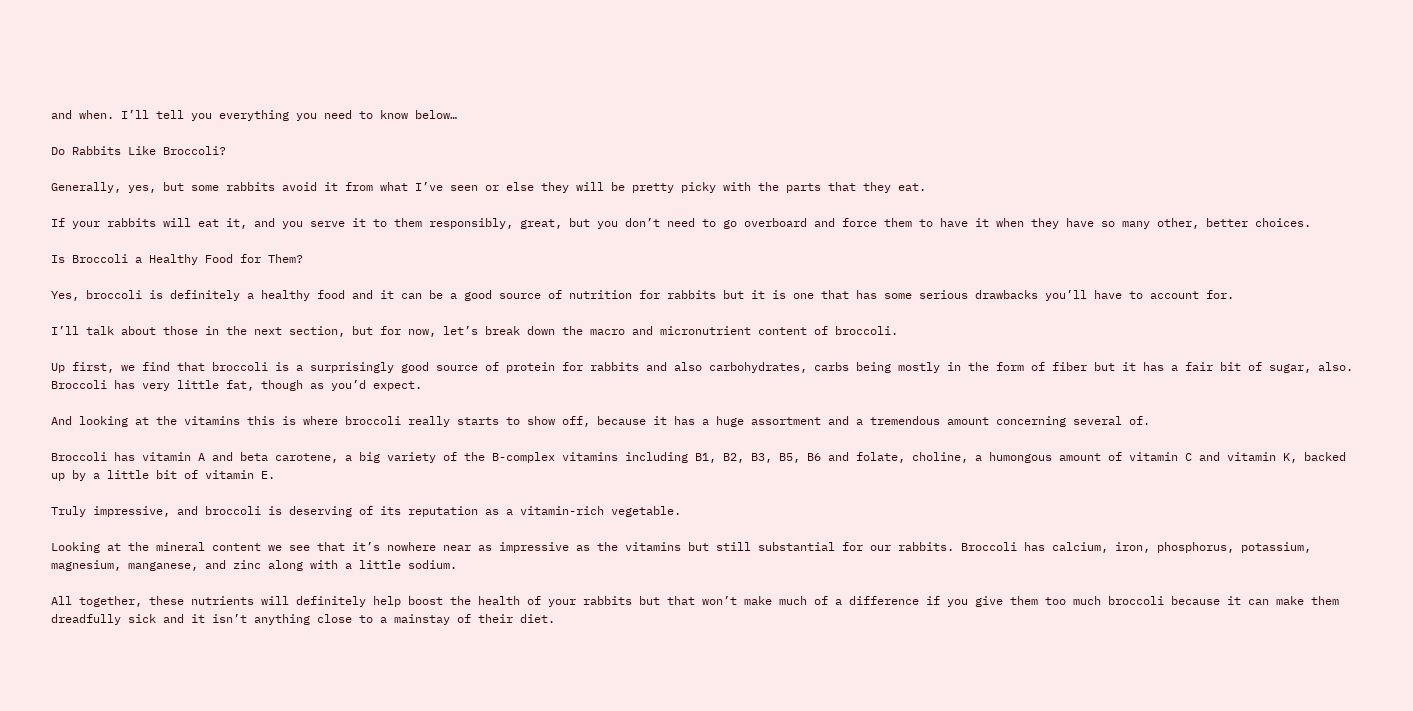and when. I’ll tell you everything you need to know below…

Do Rabbits Like Broccoli?

Generally, yes, but some rabbits avoid it from what I’ve seen or else they will be pretty picky with the parts that they eat.

If your rabbits will eat it, and you serve it to them responsibly, great, but you don’t need to go overboard and force them to have it when they have so many other, better choices.

Is Broccoli a Healthy Food for Them?

Yes, broccoli is definitely a healthy food and it can be a good source of nutrition for rabbits but it is one that has some serious drawbacks you’ll have to account for.

I’ll talk about those in the next section, but for now, let’s break down the macro and micronutrient content of broccoli.

Up first, we find that broccoli is a surprisingly good source of protein for rabbits and also carbohydrates, carbs being mostly in the form of fiber but it has a fair bit of sugar, also. Broccoli has very little fat, though as you’d expect.

And looking at the vitamins this is where broccoli really starts to show off, because it has a huge assortment and a tremendous amount concerning several of.

Broccoli has vitamin A and beta carotene, a big variety of the B-complex vitamins including B1, B2, B3, B5, B6 and folate, choline, a humongous amount of vitamin C and vitamin K, backed up by a little bit of vitamin E.

Truly impressive, and broccoli is deserving of its reputation as a vitamin-rich vegetable.

Looking at the mineral content we see that it’s nowhere near as impressive as the vitamins but still substantial for our rabbits. Broccoli has calcium, iron, phosphorus, potassium, magnesium, manganese, and zinc along with a little sodium.

All together, these nutrients will definitely help boost the health of your rabbits but that won’t make much of a difference if you give them too much broccoli because it can make them dreadfully sick and it isn’t anything close to a mainstay of their diet.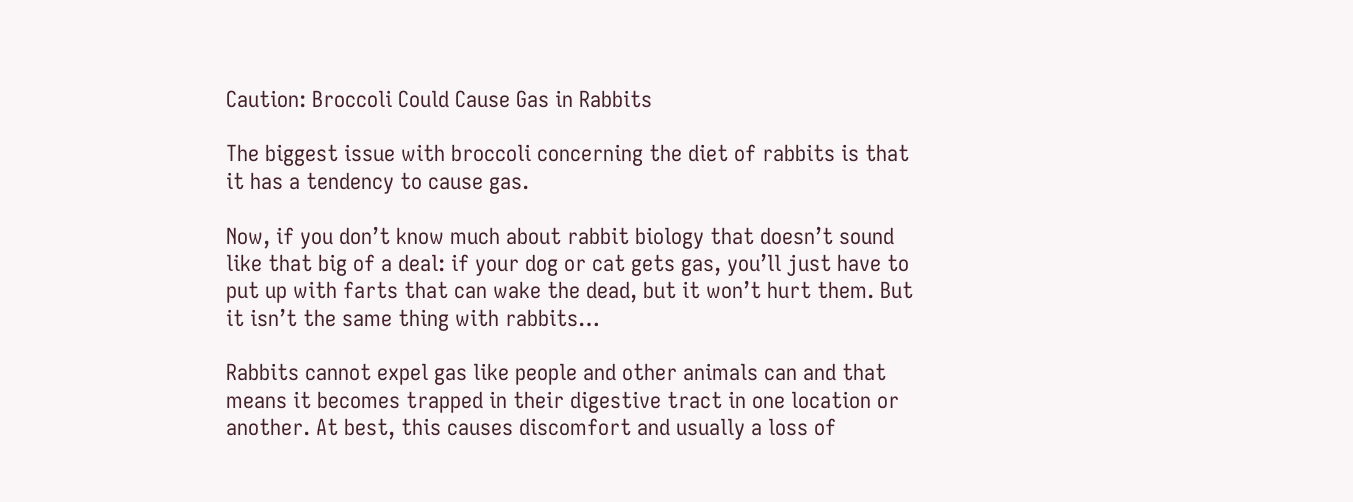Caution: Broccoli Could Cause Gas in Rabbits

The biggest issue with broccoli concerning the diet of rabbits is that it has a tendency to cause gas.

Now, if you don’t know much about rabbit biology that doesn’t sound like that big of a deal: if your dog or cat gets gas, you’ll just have to put up with farts that can wake the dead, but it won’t hurt them. But it isn’t the same thing with rabbits…

Rabbits cannot expel gas like people and other animals can and that means it becomes trapped in their digestive tract in one location or another. At best, this causes discomfort and usually a loss of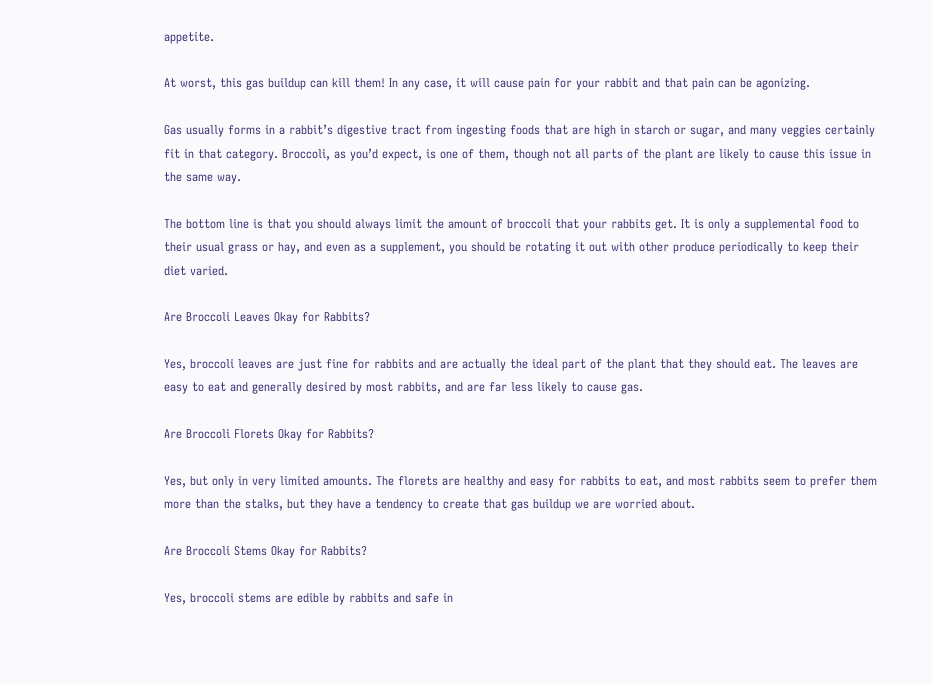appetite.

At worst, this gas buildup can kill them! In any case, it will cause pain for your rabbit and that pain can be agonizing.

Gas usually forms in a rabbit’s digestive tract from ingesting foods that are high in starch or sugar, and many veggies certainly fit in that category. Broccoli, as you’d expect, is one of them, though not all parts of the plant are likely to cause this issue in the same way.

The bottom line is that you should always limit the amount of broccoli that your rabbits get. It is only a supplemental food to their usual grass or hay, and even as a supplement, you should be rotating it out with other produce periodically to keep their diet varied.

Are Broccoli Leaves Okay for Rabbits?

Yes, broccoli leaves are just fine for rabbits and are actually the ideal part of the plant that they should eat. The leaves are easy to eat and generally desired by most rabbits, and are far less likely to cause gas.

Are Broccoli Florets Okay for Rabbits?

Yes, but only in very limited amounts. The florets are healthy and easy for rabbits to eat, and most rabbits seem to prefer them more than the stalks, but they have a tendency to create that gas buildup we are worried about.

Are Broccoli Stems Okay for Rabbits?

Yes, broccoli stems are edible by rabbits and safe in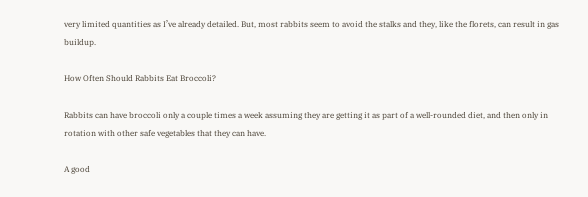very limited quantities as I’ve already detailed. But, most rabbits seem to avoid the stalks and they, like the florets, can result in gas buildup.

How Often Should Rabbits Eat Broccoli?

Rabbits can have broccoli only a couple times a week assuming they are getting it as part of a well-rounded diet, and then only in rotation with other safe vegetables that they can have.

A good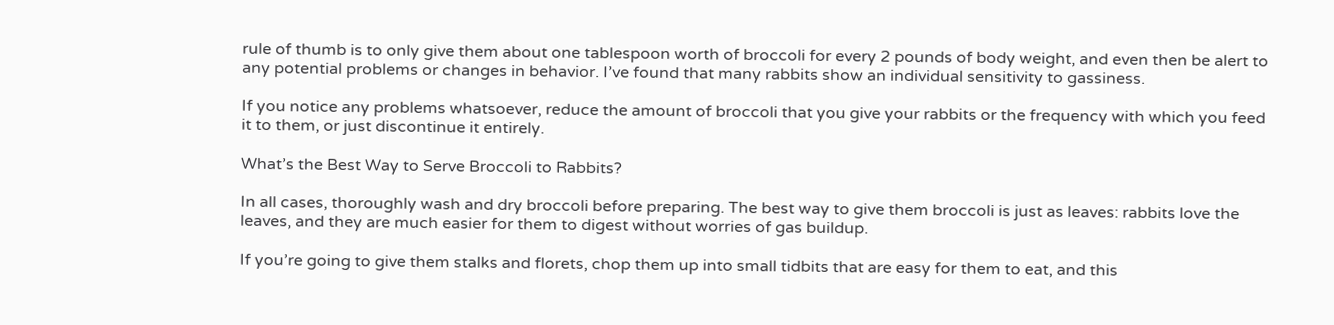rule of thumb is to only give them about one tablespoon worth of broccoli for every 2 pounds of body weight, and even then be alert to any potential problems or changes in behavior. I’ve found that many rabbits show an individual sensitivity to gassiness.

If you notice any problems whatsoever, reduce the amount of broccoli that you give your rabbits or the frequency with which you feed it to them, or just discontinue it entirely.

What’s the Best Way to Serve Broccoli to Rabbits?

In all cases, thoroughly wash and dry broccoli before preparing. The best way to give them broccoli is just as leaves: rabbits love the leaves, and they are much easier for them to digest without worries of gas buildup.

If you’re going to give them stalks and florets, chop them up into small tidbits that are easy for them to eat, and this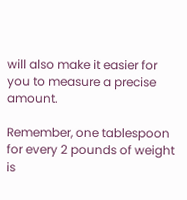will also make it easier for you to measure a precise amount.

Remember, one tablespoon for every 2 pounds of weight is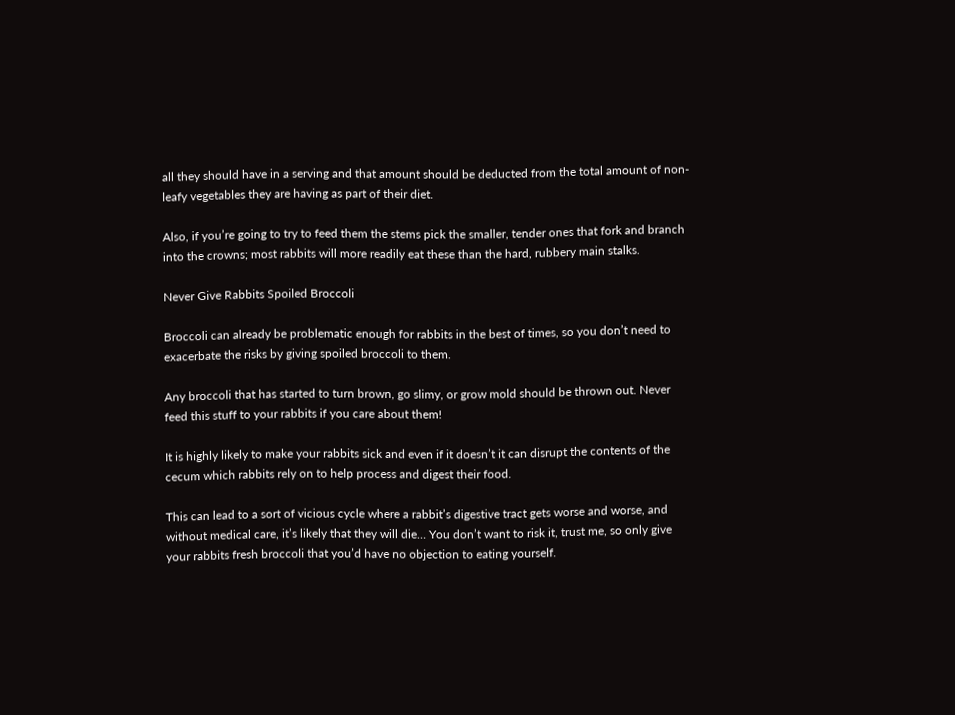all they should have in a serving and that amount should be deducted from the total amount of non-leafy vegetables they are having as part of their diet.

Also, if you’re going to try to feed them the stems pick the smaller, tender ones that fork and branch into the crowns; most rabbits will more readily eat these than the hard, rubbery main stalks.

Never Give Rabbits Spoiled Broccoli

Broccoli can already be problematic enough for rabbits in the best of times, so you don’t need to exacerbate the risks by giving spoiled broccoli to them.

Any broccoli that has started to turn brown, go slimy, or grow mold should be thrown out. Never feed this stuff to your rabbits if you care about them!

It is highly likely to make your rabbits sick and even if it doesn’t it can disrupt the contents of the cecum which rabbits rely on to help process and digest their food.

This can lead to a sort of vicious cycle where a rabbit’s digestive tract gets worse and worse, and without medical care, it’s likely that they will die… You don’t want to risk it, trust me, so only give your rabbits fresh broccoli that you’d have no objection to eating yourself.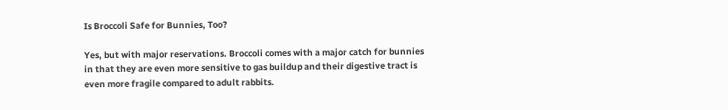Is Broccoli Safe for Bunnies, Too?

Yes, but with major reservations. Broccoli comes with a major catch for bunnies in that they are even more sensitive to gas buildup and their digestive tract is even more fragile compared to adult rabbits.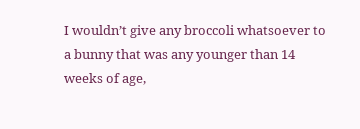I wouldn’t give any broccoli whatsoever to a bunny that was any younger than 14 weeks of age,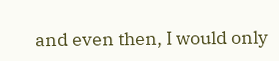and even then, I would only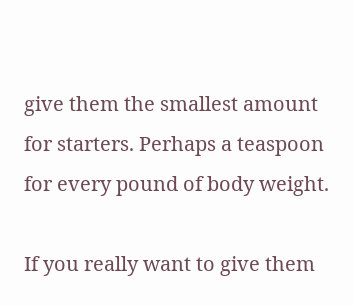give them the smallest amount for starters. Perhaps a teaspoon for every pound of body weight.

If you really want to give them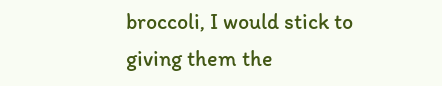broccoli, I would stick to giving them the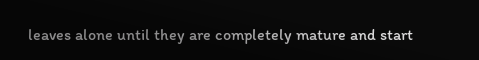leaves alone until they are completely mature and start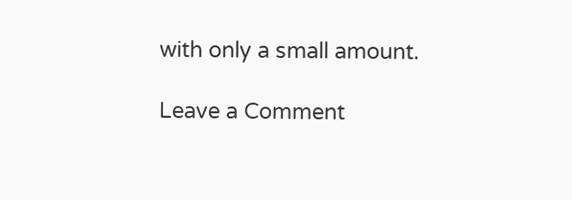with only a small amount.

Leave a Comment